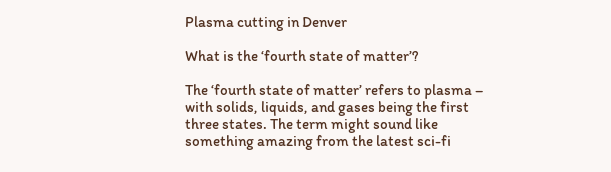Plasma cutting in Denver

What is the ‘fourth state of matter’?

The ‘fourth state of matter’ refers to plasma – with solids, liquids, and gases being the first three states. The term might sound like something amazing from the latest sci-fi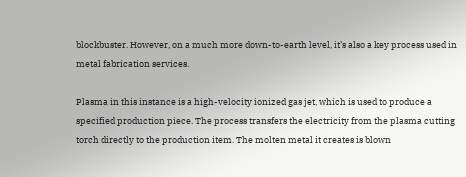blockbuster. However, on a much more down-to-earth level, it’s also a key process used in metal fabrication services.

Plasma in this instance is a high-velocity ionized gas jet, which is used to produce a specified production piece. The process transfers the electricity from the plasma cutting torch directly to the production item. The molten metal it creates is blown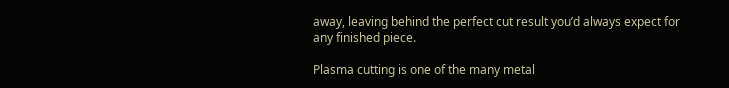away, leaving behind the perfect cut result you’d always expect for any finished piece.

Plasma cutting is one of the many metal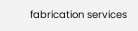fabrication services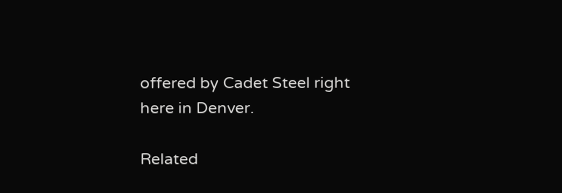offered by Cadet Steel right here in Denver.

Related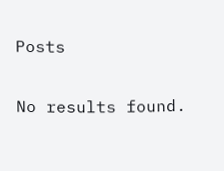Posts

No results found.